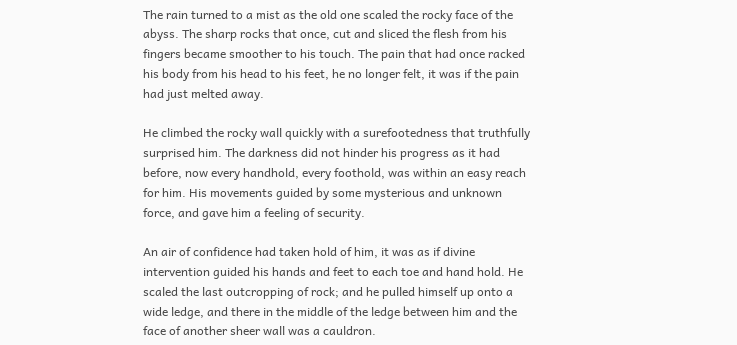The rain turned to a mist as the old one scaled the rocky face of the abyss. The sharp rocks that once, cut and sliced the flesh from his fingers became smoother to his touch. The pain that had once racked his body from his head to his feet, he no longer felt, it was if the pain had just melted away.

He climbed the rocky wall quickly with a surefootedness that truthfully surprised him. The darkness did not hinder his progress as it had before, now every handhold, every foothold, was within an easy reach for him. His movements guided by some mysterious and unknown force, and gave him a feeling of security.

An air of confidence had taken hold of him, it was as if divine intervention guided his hands and feet to each toe and hand hold. He scaled the last outcropping of rock; and he pulled himself up onto a wide ledge, and there in the middle of the ledge between him and the face of another sheer wall was a cauldron.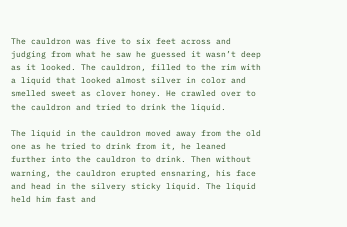The cauldron was five to six feet across and judging from what he saw he guessed it wasn’t deep as it looked. The cauldron, filled to the rim with a liquid that looked almost silver in color and smelled sweet as clover honey. He crawled over to the cauldron and tried to drink the liquid.

The liquid in the cauldron moved away from the old one as he tried to drink from it, he leaned further into the cauldron to drink. Then without warning, the cauldron erupted ensnaring, his face and head in the silvery sticky liquid. The liquid held him fast and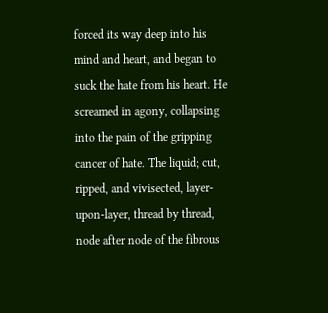forced its way deep into his mind and heart, and began to suck the hate from his heart. He screamed in agony, collapsing into the pain of the gripping cancer of hate. The liquid; cut, ripped, and vivisected, layer-upon-layer, thread by thread, node after node of the fibrous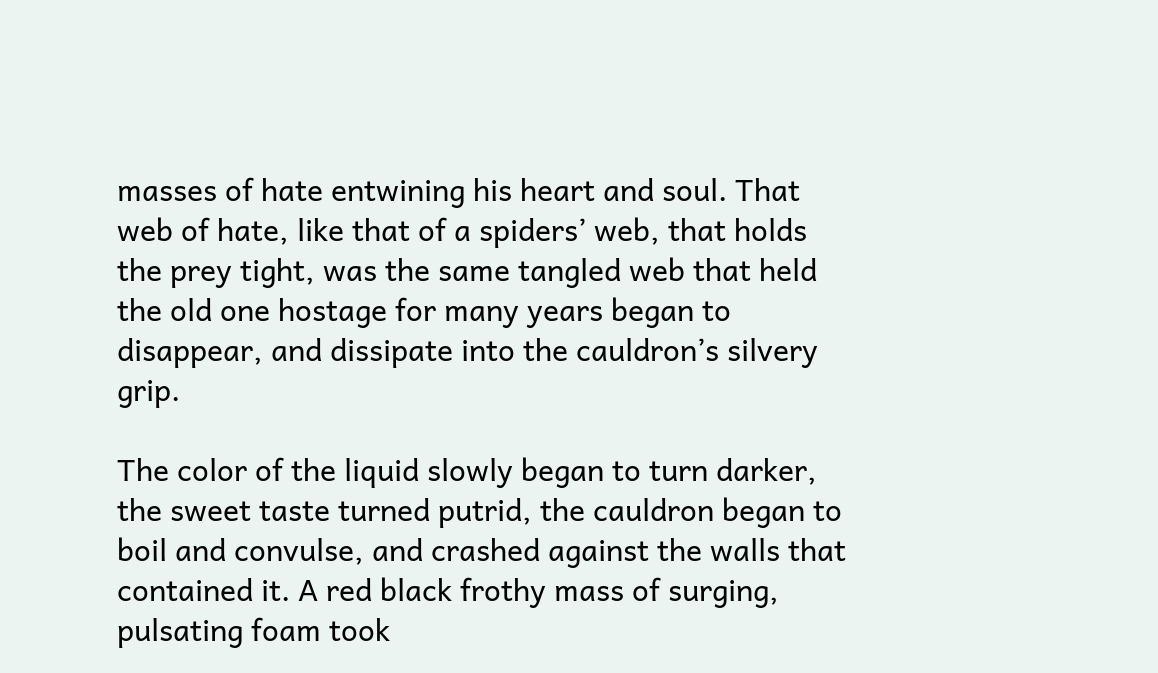masses of hate entwining his heart and soul. That web of hate, like that of a spiders’ web, that holds the prey tight, was the same tangled web that held the old one hostage for many years began to disappear, and dissipate into the cauldron’s silvery grip.

The color of the liquid slowly began to turn darker, the sweet taste turned putrid, the cauldron began to boil and convulse, and crashed against the walls that contained it. A red black frothy mass of surging, pulsating foam took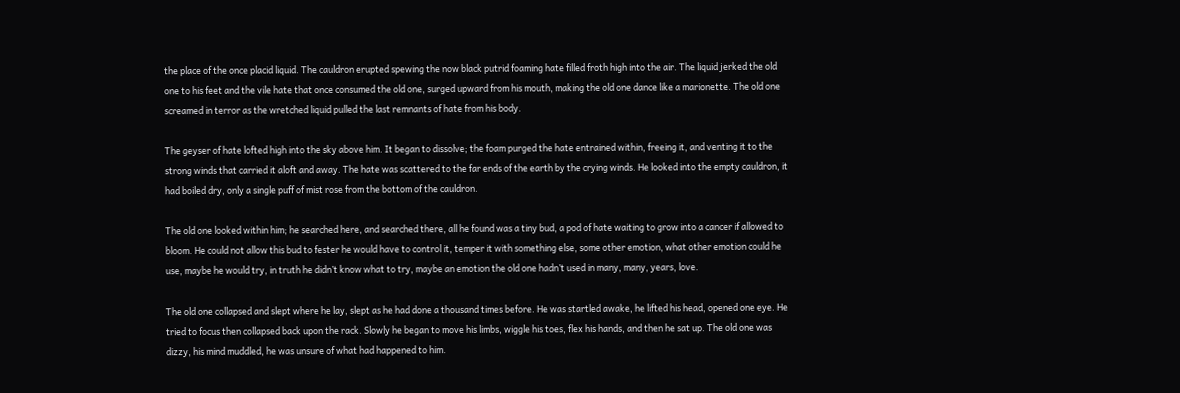the place of the once placid liquid. The cauldron erupted spewing the now black putrid foaming hate filled froth high into the air. The liquid jerked the old one to his feet and the vile hate that once consumed the old one, surged upward from his mouth, making the old one dance like a marionette. The old one screamed in terror as the wretched liquid pulled the last remnants of hate from his body.

The geyser of hate lofted high into the sky above him. It began to dissolve; the foam purged the hate entrained within, freeing it, and venting it to the strong winds that carried it aloft and away. The hate was scattered to the far ends of the earth by the crying winds. He looked into the empty cauldron, it had boiled dry, only a single puff of mist rose from the bottom of the cauldron.

The old one looked within him; he searched here, and searched there, all he found was a tiny bud, a pod of hate waiting to grow into a cancer if allowed to bloom. He could not allow this bud to fester he would have to control it, temper it with something else, some other emotion, what other emotion could he use, maybe he would try, in truth he didn’t know what to try, maybe an emotion the old one hadn’t used in many, many, years, love.

The old one collapsed and slept where he lay, slept as he had done a thousand times before. He was startled awake, he lifted his head, opened one eye. He tried to focus then collapsed back upon the rack. Slowly he began to move his limbs, wiggle his toes, flex his hands, and then he sat up. The old one was dizzy, his mind muddled, he was unsure of what had happened to him.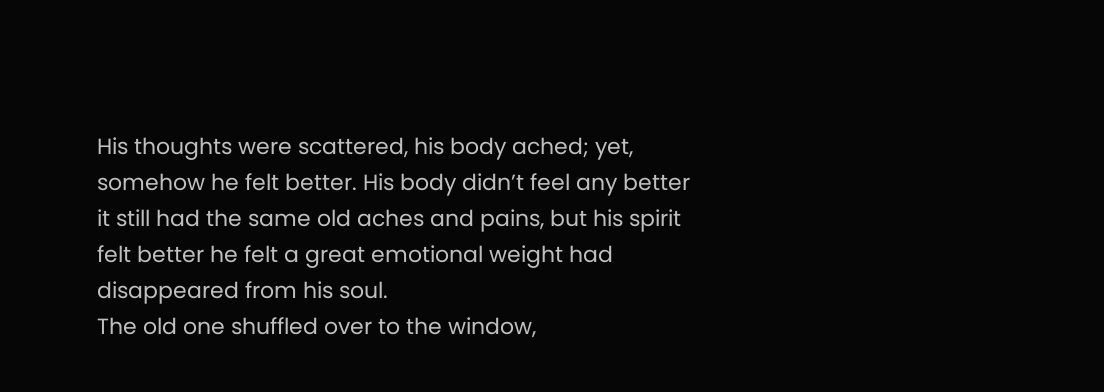His thoughts were scattered, his body ached; yet, somehow he felt better. His body didn’t feel any better it still had the same old aches and pains, but his spirit felt better he felt a great emotional weight had disappeared from his soul.
The old one shuffled over to the window,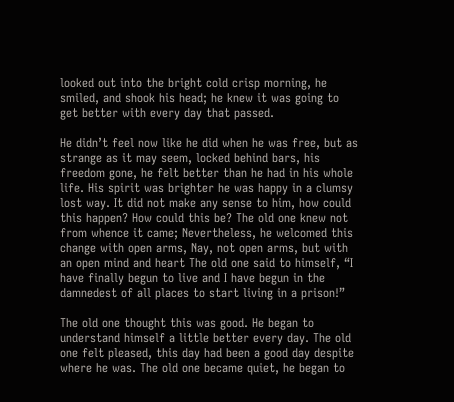looked out into the bright cold crisp morning, he smiled, and shook his head; he knew it was going to get better with every day that passed.

He didn’t feel now like he did when he was free, but as strange as it may seem, locked behind bars, his freedom gone, he felt better than he had in his whole life. His spirit was brighter he was happy in a clumsy lost way. It did not make any sense to him, how could this happen? How could this be? The old one knew not from whence it came; Nevertheless, he welcomed this change with open arms, Nay, not open arms, but with an open mind and heart The old one said to himself, “I have finally begun to live and I have begun in the damnedest of all places to start living in a prison!”

The old one thought this was good. He began to understand himself a little better every day. The old one felt pleased, this day had been a good day despite where he was. The old one became quiet, he began to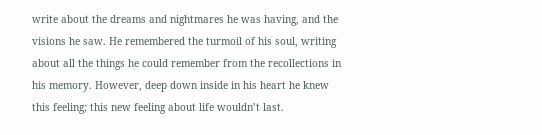write about the dreams and nightmares he was having, and the visions he saw. He remembered the turmoil of his soul, writing about all the things he could remember from the recollections in his memory. However, deep down inside in his heart he knew this feeling; this new feeling about life wouldn’t last.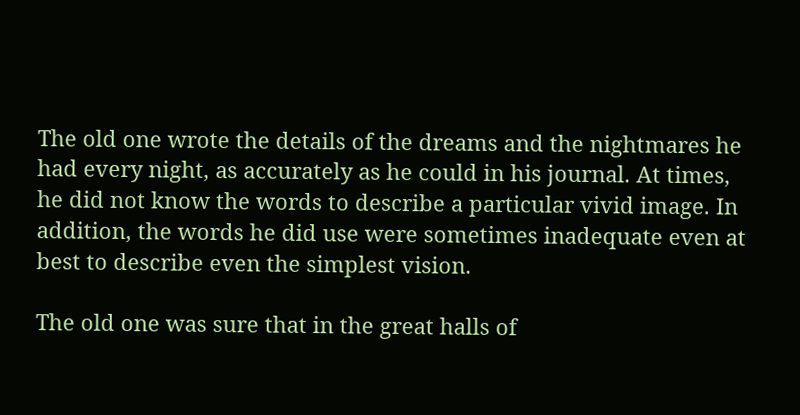The old one wrote the details of the dreams and the nightmares he had every night, as accurately as he could in his journal. At times, he did not know the words to describe a particular vivid image. In addition, the words he did use were sometimes inadequate even at best to describe even the simplest vision.

The old one was sure that in the great halls of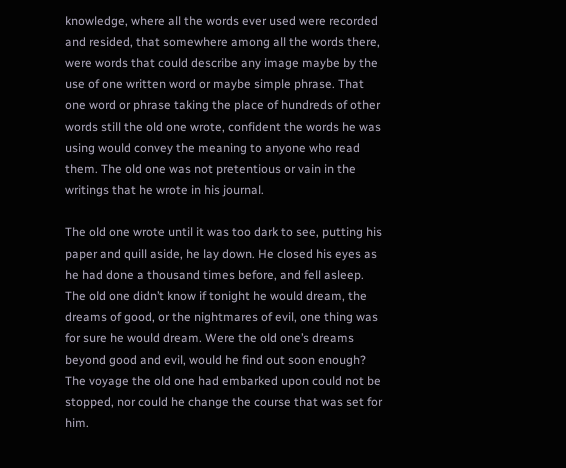knowledge, where all the words ever used were recorded and resided, that somewhere among all the words there, were words that could describe any image maybe by the use of one written word or maybe simple phrase. That one word or phrase taking the place of hundreds of other words still the old one wrote, confident the words he was using would convey the meaning to anyone who read them. The old one was not pretentious or vain in the writings that he wrote in his journal.

The old one wrote until it was too dark to see, putting his paper and quill aside, he lay down. He closed his eyes as he had done a thousand times before, and fell asleep. The old one didn’t know if tonight he would dream, the dreams of good, or the nightmares of evil, one thing was for sure he would dream. Were the old one’s dreams beyond good and evil, would he find out soon enough? The voyage the old one had embarked upon could not be stopped, nor could he change the course that was set for him.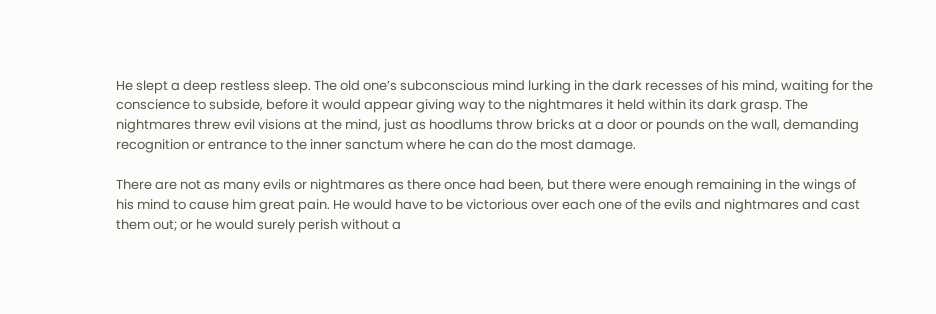He slept a deep restless sleep. The old one’s subconscious mind lurking in the dark recesses of his mind, waiting for the conscience to subside, before it would appear giving way to the nightmares it held within its dark grasp. The nightmares threw evil visions at the mind, just as hoodlums throw bricks at a door or pounds on the wall, demanding recognition or entrance to the inner sanctum where he can do the most damage.

There are not as many evils or nightmares as there once had been, but there were enough remaining in the wings of his mind to cause him great pain. He would have to be victorious over each one of the evils and nightmares and cast them out; or he would surely perish without a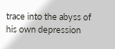trace into the abyss of his own depression